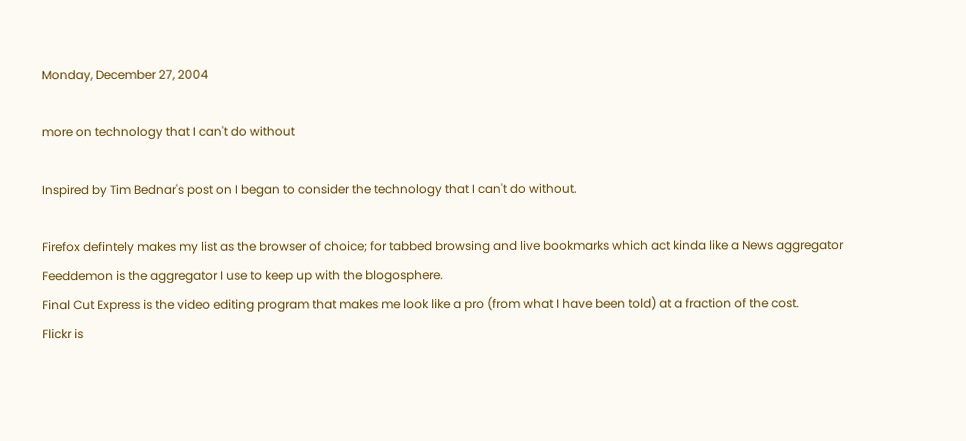Monday, December 27, 2004

more on technology that I can't do without

Inspired by Tim Bednar's post on I began to consider the technology that I can't do without.

Firefox defintely makes my list as the browser of choice; for tabbed browsing and live bookmarks which act kinda like a News aggregator
Feeddemon is the aggregator I use to keep up with the blogosphere.
Final Cut Express is the video editing program that makes me look like a pro (from what I have been told) at a fraction of the cost.
Flickr is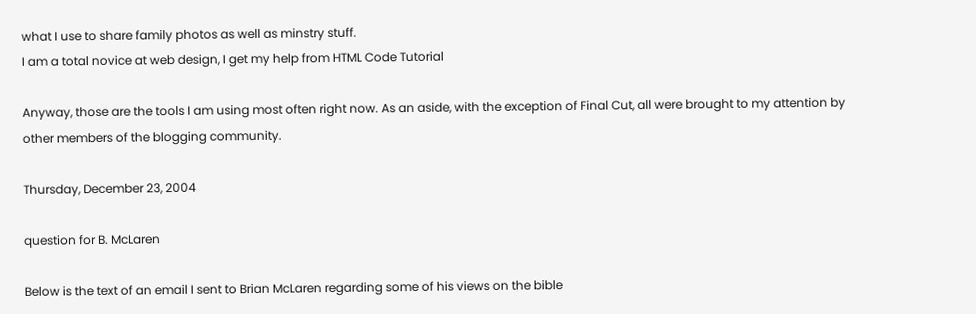what I use to share family photos as well as minstry stuff.
I am a total novice at web design, I get my help from HTML Code Tutorial

Anyway, those are the tools I am using most often right now. As an aside, with the exception of Final Cut, all were brought to my attention by other members of the blogging community.

Thursday, December 23, 2004

question for B. McLaren

Below is the text of an email I sent to Brian McLaren regarding some of his views on the bible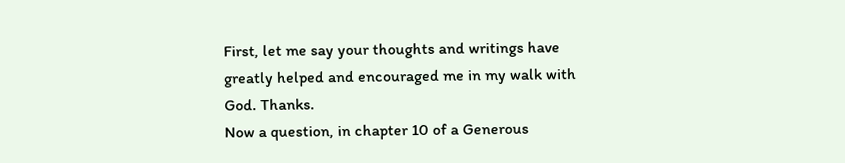First, let me say your thoughts and writings have greatly helped and encouraged me in my walk with God. Thanks.
Now a question, in chapter 10 of a Generous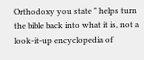Orthodoxy you state " helps turn the bible back into what it is, not a look-it-up encyclopedia of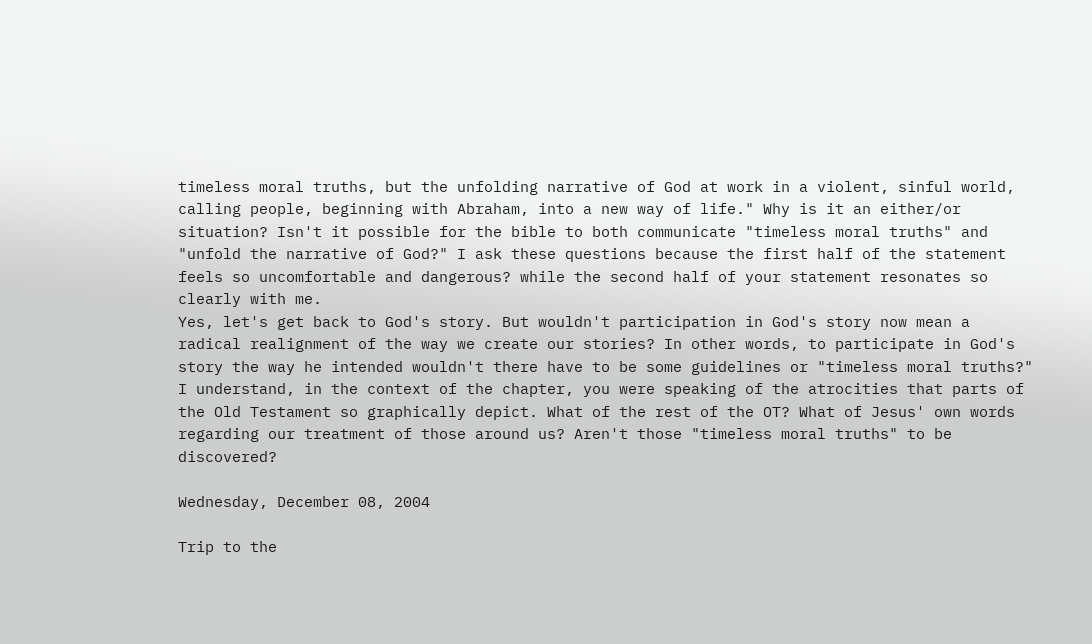timeless moral truths, but the unfolding narrative of God at work in a violent, sinful world, calling people, beginning with Abraham, into a new way of life." Why is it an either/or situation? Isn't it possible for the bible to both communicate "timeless moral truths" and "unfold the narrative of God?" I ask these questions because the first half of the statement feels so uncomfortable and dangerous? while the second half of your statement resonates so clearly with me.
Yes, let's get back to God's story. But wouldn't participation in God's story now mean a radical realignment of the way we create our stories? In other words, to participate in God's story the way he intended wouldn't there have to be some guidelines or "timeless moral truths?"
I understand, in the context of the chapter, you were speaking of the atrocities that parts of the Old Testament so graphically depict. What of the rest of the OT? What of Jesus' own words regarding our treatment of those around us? Aren't those "timeless moral truths" to be discovered?

Wednesday, December 08, 2004

Trip to the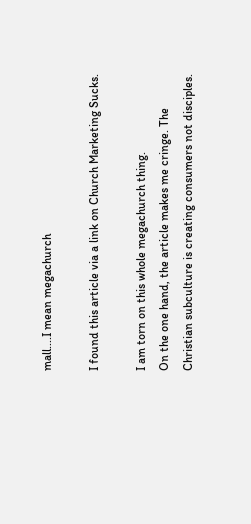mall....I mean megachurch

I found this article via a link on Church Marketing Sucks.

I am torn on this whole megachurch thing.
On the one hand, the article makes me cringe. The Christian subculture is creating consumers not disciples.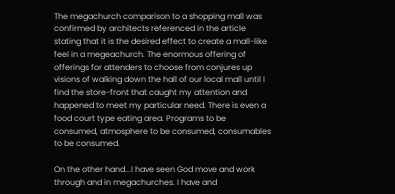The megachurch comparison to a shopping mall was confirmed by architects referenced in the article stating that it is the desired effect to create a mall-like feel in a megeachurch. The enormous offering of offerings for attenders to choose from conjures up visions of walking down the hall of our local mall until I find the store-front that caught my attention and happened to meet my particular need. There is even a food court type eating area. Programs to be consumed, atmosphere to be consumed, consumables to be consumed.

On the other hand...I have seen God move and work through and in megachurches. I have and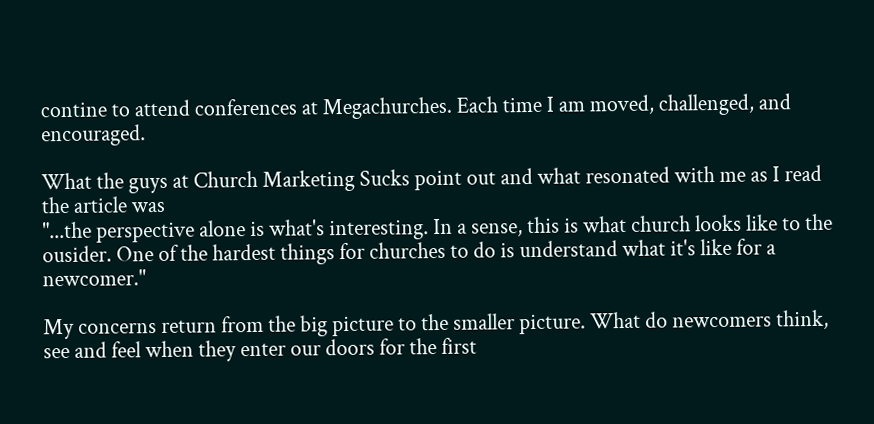contine to attend conferences at Megachurches. Each time I am moved, challenged, and encouraged.

What the guys at Church Marketing Sucks point out and what resonated with me as I read the article was
"...the perspective alone is what's interesting. In a sense, this is what church looks like to the ousider. One of the hardest things for churches to do is understand what it's like for a newcomer."

My concerns return from the big picture to the smaller picture. What do newcomers think, see and feel when they enter our doors for the first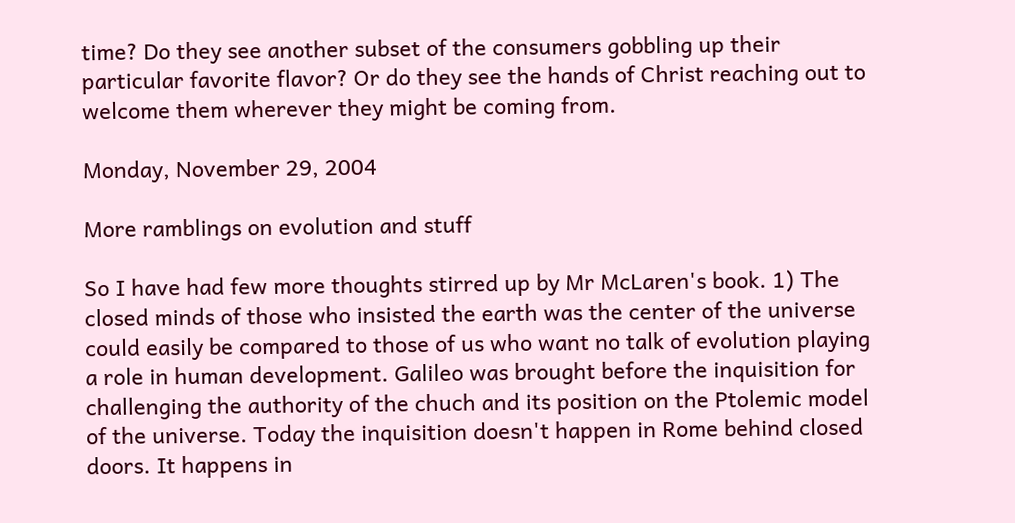time? Do they see another subset of the consumers gobbling up their particular favorite flavor? Or do they see the hands of Christ reaching out to welcome them wherever they might be coming from.

Monday, November 29, 2004

More ramblings on evolution and stuff

So I have had few more thoughts stirred up by Mr McLaren's book. 1) The closed minds of those who insisted the earth was the center of the universe could easily be compared to those of us who want no talk of evolution playing a role in human development. Galileo was brought before the inquisition for challenging the authority of the chuch and its position on the Ptolemic model of the universe. Today the inquisition doesn't happen in Rome behind closed doors. It happens in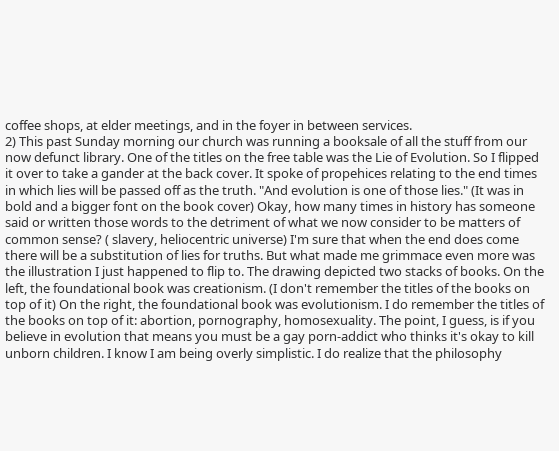coffee shops, at elder meetings, and in the foyer in between services.
2) This past Sunday morning our church was running a booksale of all the stuff from our now defunct library. One of the titles on the free table was the Lie of Evolution. So I flipped it over to take a gander at the back cover. It spoke of propehices relating to the end times in which lies will be passed off as the truth. "And evolution is one of those lies." (It was in bold and a bigger font on the book cover) Okay, how many times in history has someone said or written those words to the detriment of what we now consider to be matters of common sense? ( slavery, heliocentric universe) I'm sure that when the end does come there will be a substitution of lies for truths. But what made me grimmace even more was the illustration I just happened to flip to. The drawing depicted two stacks of books. On the left, the foundational book was creationism. (I don't remember the titles of the books on top of it) On the right, the foundational book was evolutionism. I do remember the titles of the books on top of it: abortion, pornography, homosexuality. The point, I guess, is if you believe in evolution that means you must be a gay porn-addict who thinks it's okay to kill unborn children. I know I am being overly simplistic. I do realize that the philosophy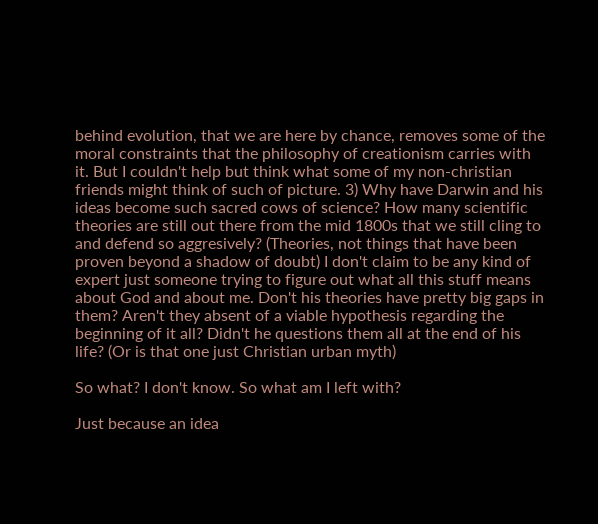behind evolution, that we are here by chance, removes some of the moral constraints that the philosophy of creationism carries with it. But I couldn't help but think what some of my non-christian friends might think of such of picture. 3) Why have Darwin and his ideas become such sacred cows of science? How many scientific theories are still out there from the mid 1800s that we still cling to and defend so aggresively? (Theories, not things that have been proven beyond a shadow of doubt) I don't claim to be any kind of expert just someone trying to figure out what all this stuff means about God and about me. Don't his theories have pretty big gaps in them? Aren't they absent of a viable hypothesis regarding the beginning of it all? Didn't he questions them all at the end of his life? (Or is that one just Christian urban myth)

So what? I don't know. So what am I left with?

Just because an idea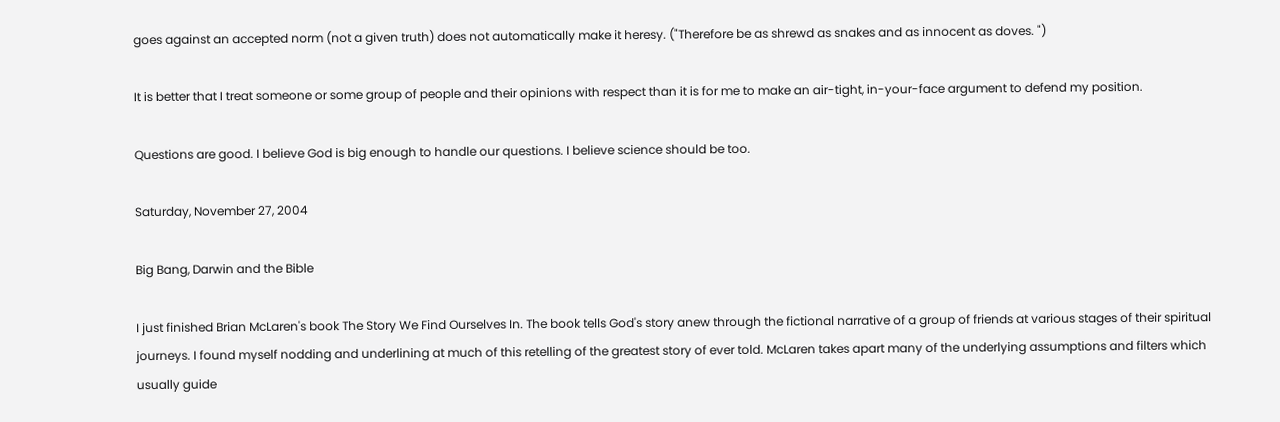goes against an accepted norm (not a given truth) does not automatically make it heresy. ("Therefore be as shrewd as snakes and as innocent as doves. ")

It is better that I treat someone or some group of people and their opinions with respect than it is for me to make an air-tight, in-your-face argument to defend my position.

Questions are good. I believe God is big enough to handle our questions. I believe science should be too.

Saturday, November 27, 2004

Big Bang, Darwin and the Bible

I just finished Brian McLaren's book The Story We Find Ourselves In. The book tells God's story anew through the fictional narrative of a group of friends at various stages of their spiritual journeys. I found myself nodding and underlining at much of this retelling of the greatest story of ever told. McLaren takes apart many of the underlying assumptions and filters which usually guide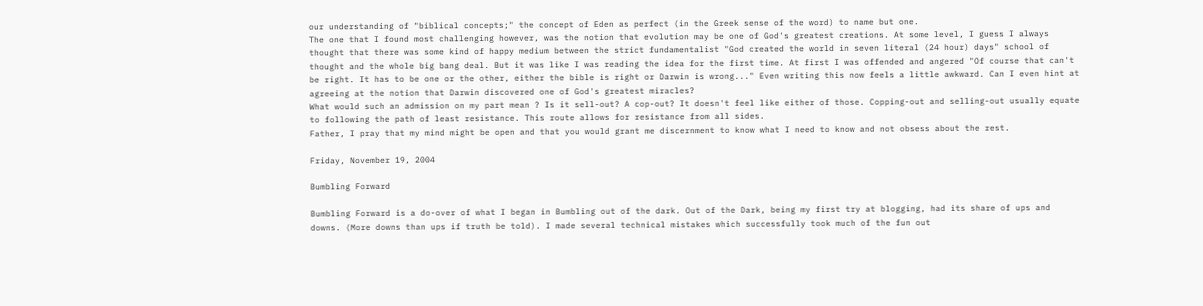our understanding of "biblical concepts;" the concept of Eden as perfect (in the Greek sense of the word) to name but one.
The one that I found most challenging however, was the notion that evolution may be one of God's greatest creations. At some level, I guess I always thought that there was some kind of happy medium between the strict fundamentalist "God created the world in seven literal (24 hour) days" school of thought and the whole big bang deal. But it was like I was reading the idea for the first time. At first I was offended and angered "Of course that can't be right. It has to be one or the other, either the bible is right or Darwin is wrong..." Even writing this now feels a little awkward. Can I even hint at agreeing at the notion that Darwin discovered one of God's greatest miracles?
What would such an admission on my part mean ? Is it sell-out? A cop-out? It doesn't feel like either of those. Copping-out and selling-out usually equate to following the path of least resistance. This route allows for resistance from all sides.
Father, I pray that my mind might be open and that you would grant me discernment to know what I need to know and not obsess about the rest.

Friday, November 19, 2004

Bumbling Forward

Bumbling Forward is a do-over of what I began in Bumbling out of the dark. Out of the Dark, being my first try at blogging, had its share of ups and downs. (More downs than ups if truth be told). I made several technical mistakes which successfully took much of the fun out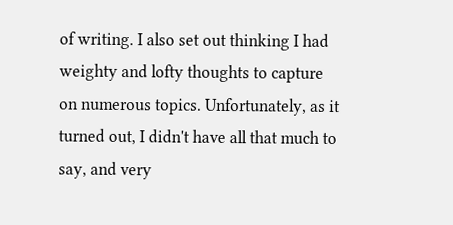of writing. I also set out thinking I had weighty and lofty thoughts to capture on numerous topics. Unfortunately, as it turned out, I didn't have all that much to say, and very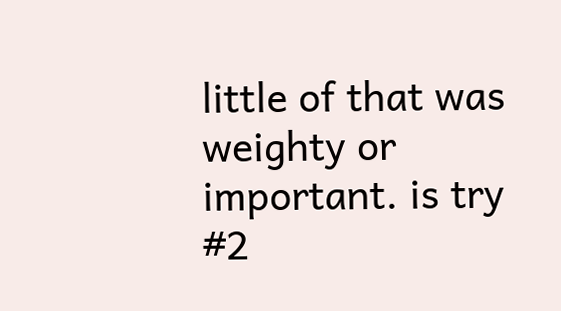little of that was weighty or important. is try #2